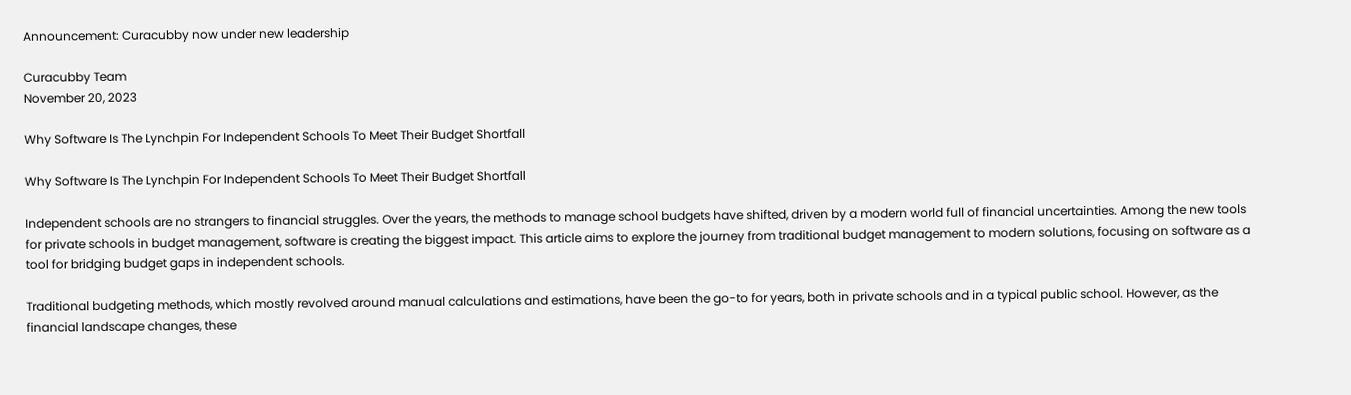Announcement: Curacubby now under new leadership

Curacubby Team
November 20, 2023

Why Software Is The Lynchpin For Independent Schools To Meet Their Budget Shortfall

Why Software Is The Lynchpin For Independent Schools To Meet Their Budget Shortfall

Independent schools are no strangers to financial struggles. Over the years, the methods to manage school budgets have shifted, driven by a modern world full of financial uncertainties. Among the new tools for private schools in budget management, software is creating the biggest impact. This article aims to explore the journey from traditional budget management to modern solutions, focusing on software as a tool for bridging budget gaps in independent schools.

Traditional budgeting methods, which mostly revolved around manual calculations and estimations, have been the go-to for years, both in private schools and in a typical public school. However, as the financial landscape changes, these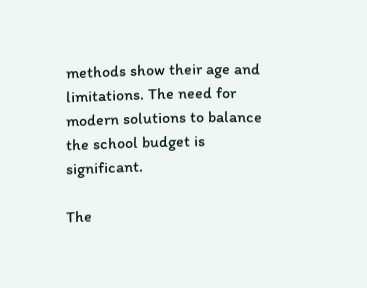methods show their age and limitations. The need for modern solutions to balance the school budget is significant.

The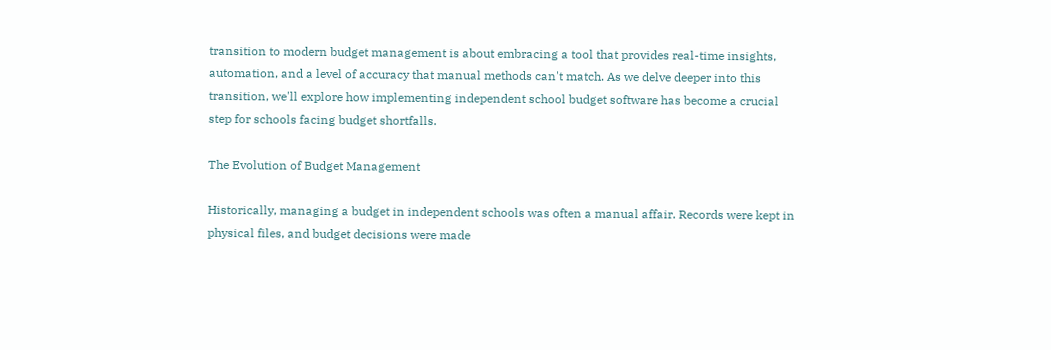transition to modern budget management is about embracing a tool that provides real-time insights, automation, and a level of accuracy that manual methods can't match. As we delve deeper into this transition, we'll explore how implementing independent school budget software has become a crucial step for schools facing budget shortfalls.

The Evolution of Budget Management

Historically, managing a budget in independent schools was often a manual affair. Records were kept in physical files, and budget decisions were made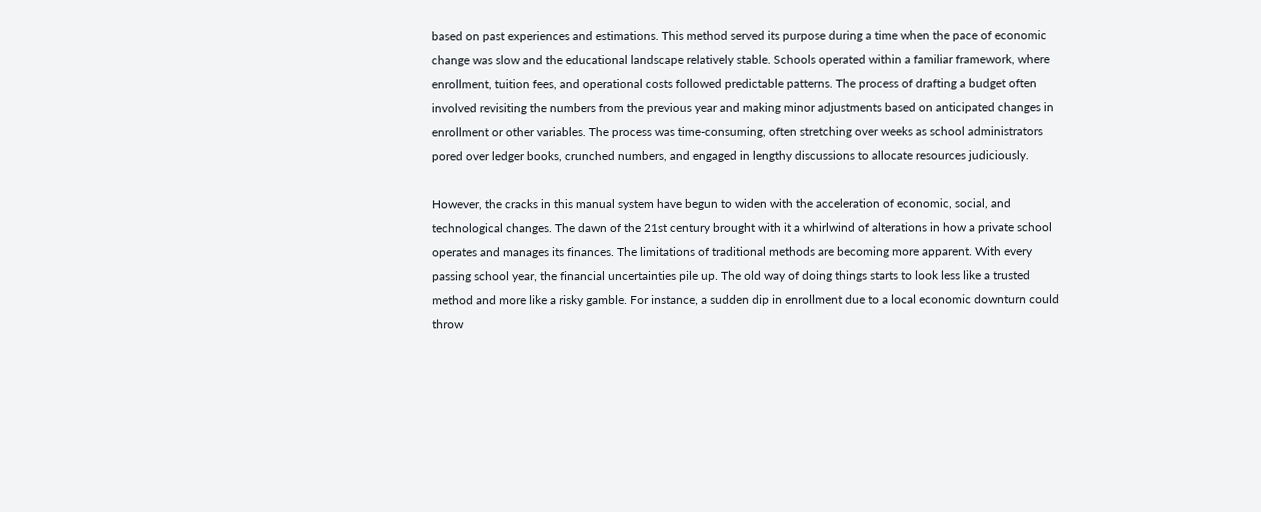based on past experiences and estimations. This method served its purpose during a time when the pace of economic change was slow and the educational landscape relatively stable. Schools operated within a familiar framework, where enrollment, tuition fees, and operational costs followed predictable patterns. The process of drafting a budget often involved revisiting the numbers from the previous year and making minor adjustments based on anticipated changes in enrollment or other variables. The process was time-consuming, often stretching over weeks as school administrators pored over ledger books, crunched numbers, and engaged in lengthy discussions to allocate resources judiciously.

However, the cracks in this manual system have begun to widen with the acceleration of economic, social, and technological changes. The dawn of the 21st century brought with it a whirlwind of alterations in how a private school operates and manages its finances. The limitations of traditional methods are becoming more apparent. With every passing school year, the financial uncertainties pile up. The old way of doing things starts to look less like a trusted method and more like a risky gamble. For instance, a sudden dip in enrollment due to a local economic downturn could throw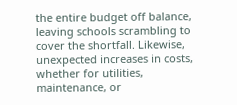the entire budget off balance, leaving schools scrambling to cover the shortfall. Likewise, unexpected increases in costs, whether for utilities, maintenance, or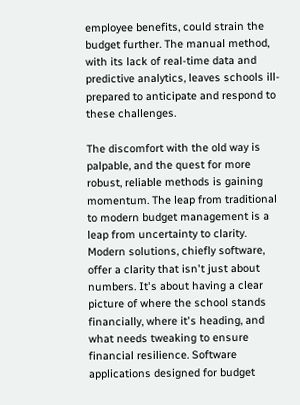employee benefits, could strain the budget further. The manual method, with its lack of real-time data and predictive analytics, leaves schools ill-prepared to anticipate and respond to these challenges.

The discomfort with the old way is palpable, and the quest for more robust, reliable methods is gaining momentum. The leap from traditional to modern budget management is a leap from uncertainty to clarity. Modern solutions, chiefly software, offer a clarity that isn't just about numbers. It's about having a clear picture of where the school stands financially, where it's heading, and what needs tweaking to ensure financial resilience. Software applications designed for budget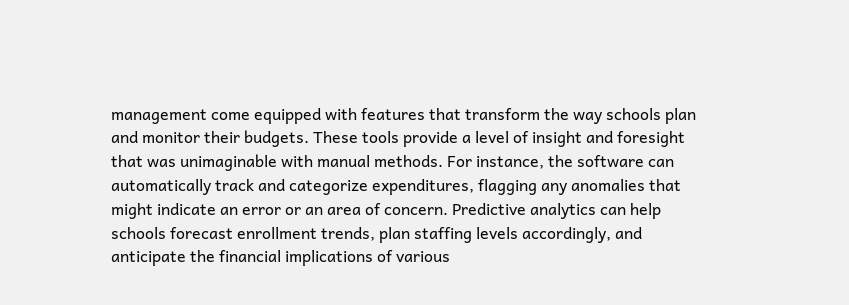management come equipped with features that transform the way schools plan and monitor their budgets. These tools provide a level of insight and foresight that was unimaginable with manual methods. For instance, the software can automatically track and categorize expenditures, flagging any anomalies that might indicate an error or an area of concern. Predictive analytics can help schools forecast enrollment trends, plan staffing levels accordingly, and anticipate the financial implications of various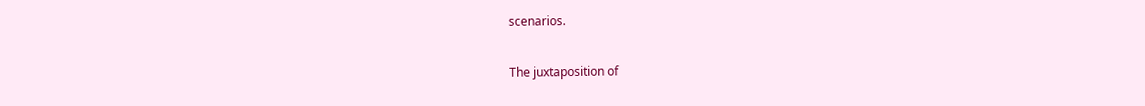scenarios.

The juxtaposition of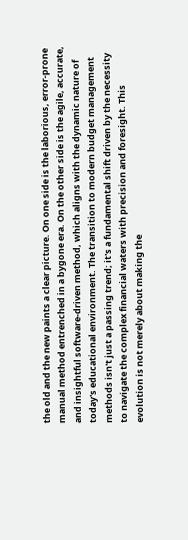the old and the new paints a clear picture. On one side is the laborious, error-prone manual method entrenched in a bygone era. On the other side is the agile, accurate, and insightful software-driven method, which aligns with the dynamic nature of today's educational environment. The transition to modern budget management methods isn't just a passing trend; it's a fundamental shift driven by the necessity to navigate the complex financial waters with precision and foresight. This evolution is not merely about making the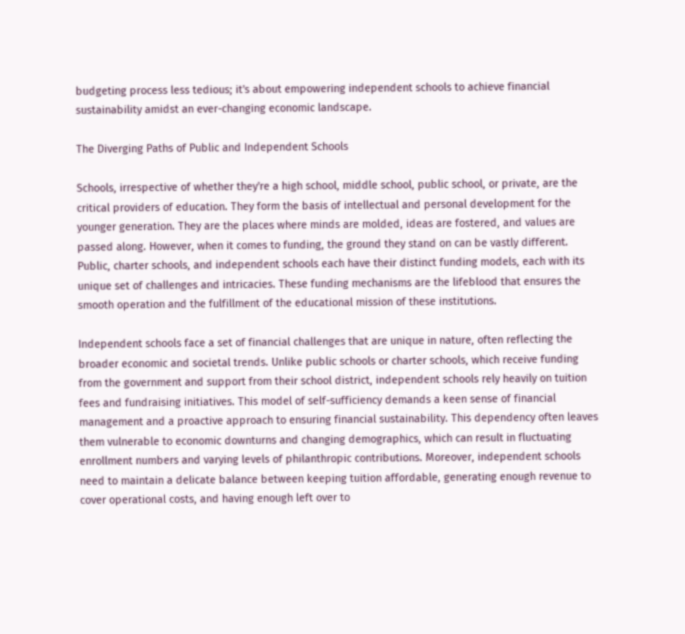budgeting process less tedious; it's about empowering independent schools to achieve financial sustainability amidst an ever-changing economic landscape.

The Diverging Paths of Public and Independent Schools

Schools, irrespective of whether they're a high school, middle school, public school, or private, are the critical providers of education. They form the basis of intellectual and personal development for the younger generation. They are the places where minds are molded, ideas are fostered, and values are passed along. However, when it comes to funding, the ground they stand on can be vastly different. Public, charter schools, and independent schools each have their distinct funding models, each with its unique set of challenges and intricacies. These funding mechanisms are the lifeblood that ensures the smooth operation and the fulfillment of the educational mission of these institutions.

Independent schools face a set of financial challenges that are unique in nature, often reflecting the broader economic and societal trends. Unlike public schools or charter schools, which receive funding from the government and support from their school district, independent schools rely heavily on tuition fees and fundraising initiatives. This model of self-sufficiency demands a keen sense of financial management and a proactive approach to ensuring financial sustainability. This dependency often leaves them vulnerable to economic downturns and changing demographics, which can result in fluctuating enrollment numbers and varying levels of philanthropic contributions. Moreover, independent schools need to maintain a delicate balance between keeping tuition affordable, generating enough revenue to cover operational costs, and having enough left over to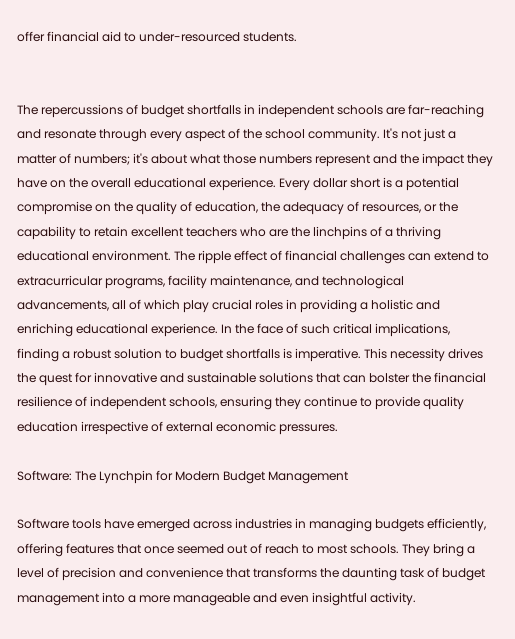offer financial aid to under-resourced students.


The repercussions of budget shortfalls in independent schools are far-reaching and resonate through every aspect of the school community. It's not just a matter of numbers; it's about what those numbers represent and the impact they have on the overall educational experience. Every dollar short is a potential compromise on the quality of education, the adequacy of resources, or the capability to retain excellent teachers who are the linchpins of a thriving educational environment. The ripple effect of financial challenges can extend to extracurricular programs, facility maintenance, and technological advancements, all of which play crucial roles in providing a holistic and enriching educational experience. In the face of such critical implications, finding a robust solution to budget shortfalls is imperative. This necessity drives the quest for innovative and sustainable solutions that can bolster the financial resilience of independent schools, ensuring they continue to provide quality education irrespective of external economic pressures.

Software: The Lynchpin for Modern Budget Management

Software tools have emerged across industries in managing budgets efficiently, offering features that once seemed out of reach to most schools. They bring a level of precision and convenience that transforms the daunting task of budget management into a more manageable and even insightful activity.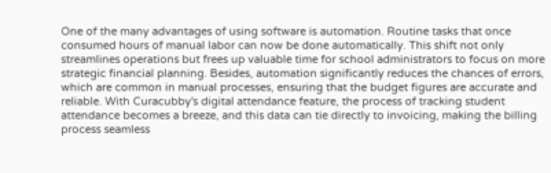One of the many advantages of using software is automation. Routine tasks that once consumed hours of manual labor can now be done automatically. This shift not only streamlines operations but frees up valuable time for school administrators to focus on more strategic financial planning. Besides, automation significantly reduces the chances of errors, which are common in manual processes, ensuring that the budget figures are accurate and reliable. With Curacubby's digital attendance feature, the process of tracking student attendance becomes a breeze, and this data can tie directly to invoicing, making the billing process seamless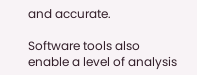and accurate.

Software tools also enable a level of analysis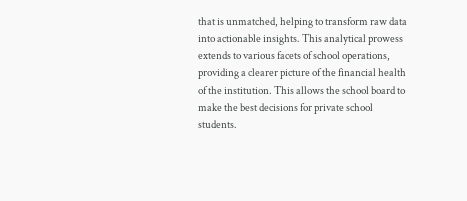that is unmatched, helping to transform raw data into actionable insights. This analytical prowess extends to various facets of school operations, providing a clearer picture of the financial health of the institution. This allows the school board to make the best decisions for private school students.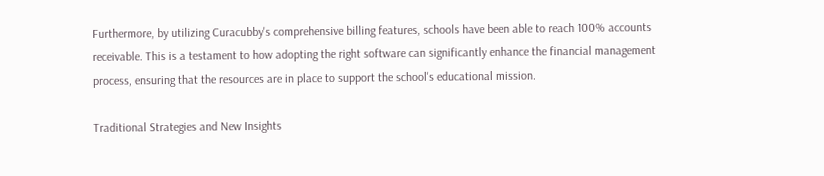Furthermore, by utilizing Curacubby's comprehensive billing features, schools have been able to reach 100% accounts receivable. This is a testament to how adopting the right software can significantly enhance the financial management process, ensuring that the resources are in place to support the school's educational mission.

Traditional Strategies and New Insights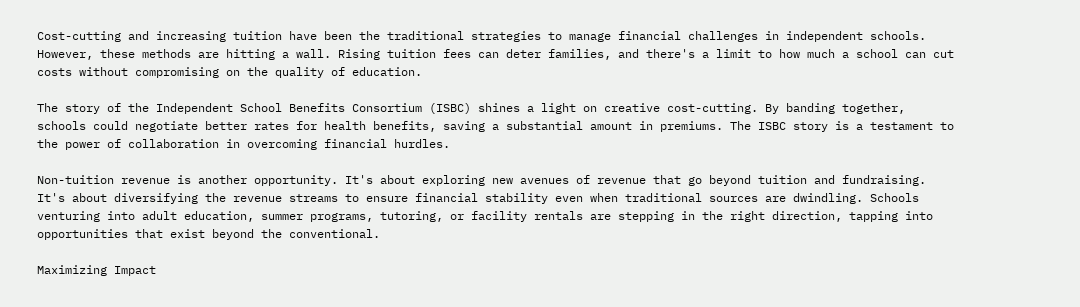Cost-cutting and increasing tuition have been the traditional strategies to manage financial challenges in independent schools. However, these methods are hitting a wall. Rising tuition fees can deter families, and there's a limit to how much a school can cut costs without compromising on the quality of education.

The story of the Independent School Benefits Consortium (ISBC) shines a light on creative cost-cutting. By banding together, schools could negotiate better rates for health benefits, saving a substantial amount in premiums. The ISBC story is a testament to the power of collaboration in overcoming financial hurdles.

Non-tuition revenue is another opportunity. It's about exploring new avenues of revenue that go beyond tuition and fundraising. It's about diversifying the revenue streams to ensure financial stability even when traditional sources are dwindling. Schools venturing into adult education, summer programs, tutoring, or facility rentals are stepping in the right direction, tapping into opportunities that exist beyond the conventional.

Maximizing Impact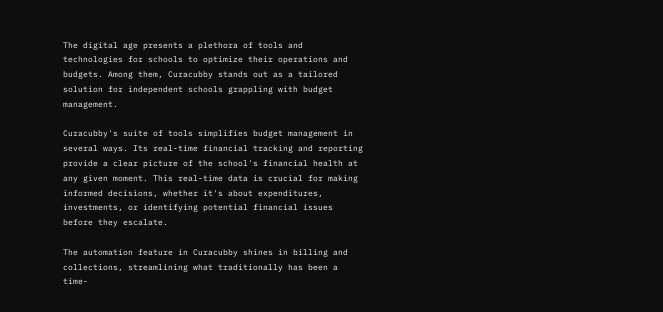The digital age presents a plethora of tools and technologies for schools to optimize their operations and budgets. Among them, Curacubby stands out as a tailored solution for independent schools grappling with budget management.

Curacubby's suite of tools simplifies budget management in several ways. Its real-time financial tracking and reporting provide a clear picture of the school's financial health at any given moment. This real-time data is crucial for making informed decisions, whether it's about expenditures, investments, or identifying potential financial issues before they escalate.

The automation feature in Curacubby shines in billing and collections, streamlining what traditionally has been a time-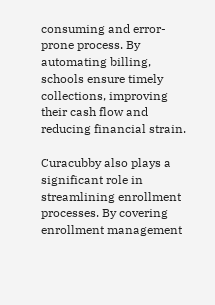consuming and error-prone process. By automating billing, schools ensure timely collections, improving their cash flow and reducing financial strain.

Curacubby also plays a significant role in streamlining enrollment processes. By covering enrollment management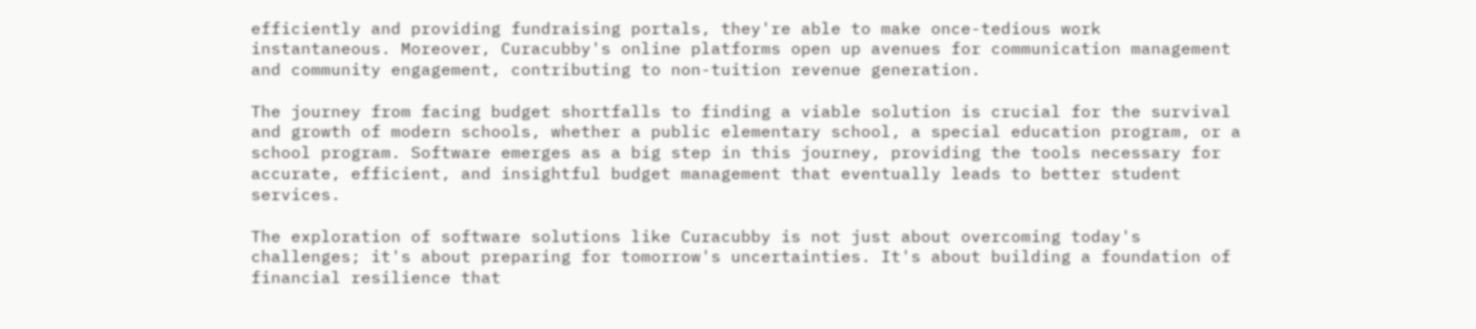efficiently and providing fundraising portals, they're able to make once-tedious work instantaneous. Moreover, Curacubby's online platforms open up avenues for communication management and community engagement, contributing to non-tuition revenue generation.

The journey from facing budget shortfalls to finding a viable solution is crucial for the survival and growth of modern schools, whether a public elementary school, a special education program, or a school program. Software emerges as a big step in this journey, providing the tools necessary for accurate, efficient, and insightful budget management that eventually leads to better student services.

The exploration of software solutions like Curacubby is not just about overcoming today's challenges; it's about preparing for tomorrow's uncertainties. It's about building a foundation of financial resilience that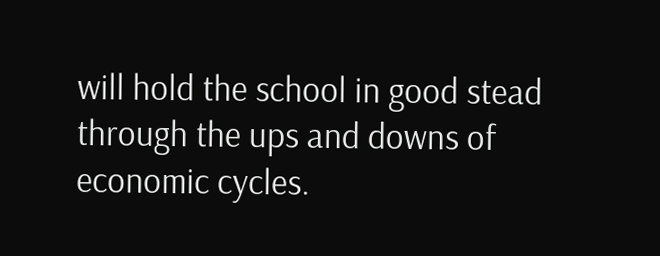will hold the school in good stead through the ups and downs of economic cycles.